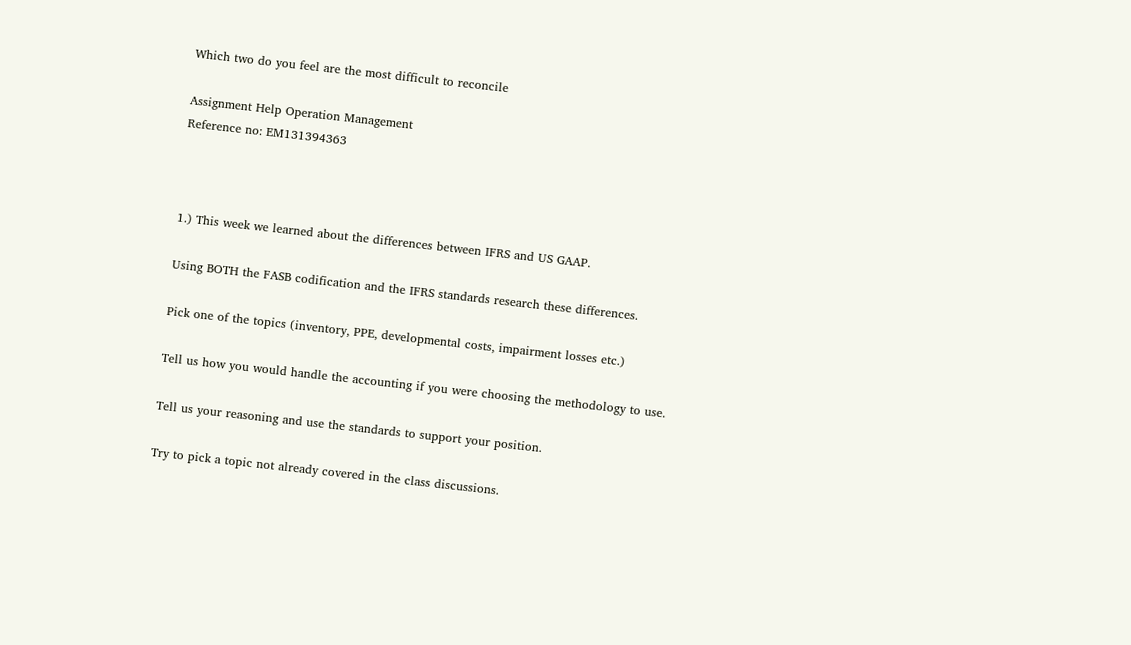Which two do you feel are the most difficult to reconcile

Assignment Help Operation Management
Reference no: EM131394363



1.) This week we learned about the differences between IFRS and US GAAP.

Using BOTH the FASB codification and the IFRS standards research these differences.

Pick one of the topics (inventory, PPE, developmental costs, impairment losses etc.)

Tell us how you would handle the accounting if you were choosing the methodology to use.

Tell us your reasoning and use the standards to support your position.

Try to pick a topic not already covered in the class discussions.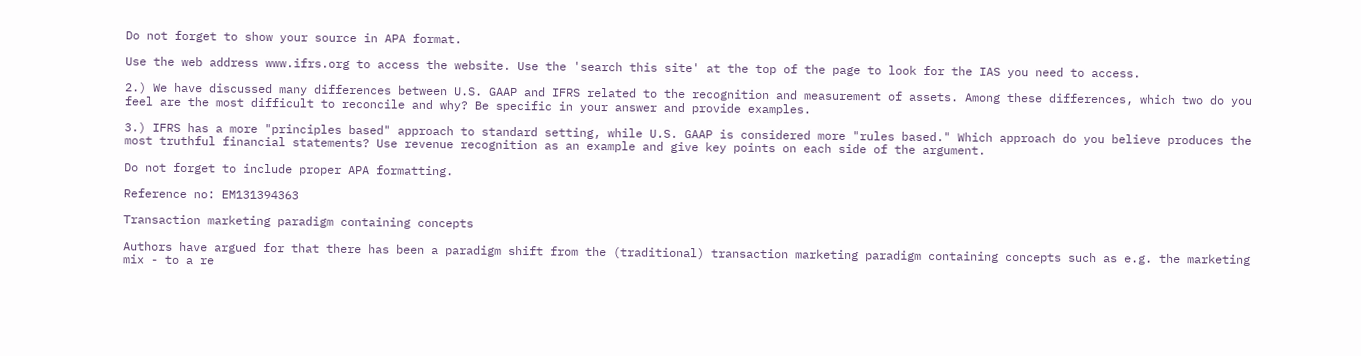Do not forget to show your source in APA format.

Use the web address www.ifrs.org to access the website. Use the 'search this site' at the top of the page to look for the IAS you need to access.

2.) We have discussed many differences between U.S. GAAP and IFRS related to the recognition and measurement of assets. Among these differences, which two do you feel are the most difficult to reconcile and why? Be specific in your answer and provide examples.

3.) IFRS has a more "principles based" approach to standard setting, while U.S. GAAP is considered more "rules based." Which approach do you believe produces the most truthful financial statements? Use revenue recognition as an example and give key points on each side of the argument.

Do not forget to include proper APA formatting.

Reference no: EM131394363

Transaction marketing paradigm containing concepts

Authors have argued for that there has been a paradigm shift from the (traditional) transaction marketing paradigm containing concepts such as e.g. the marketing mix - to a re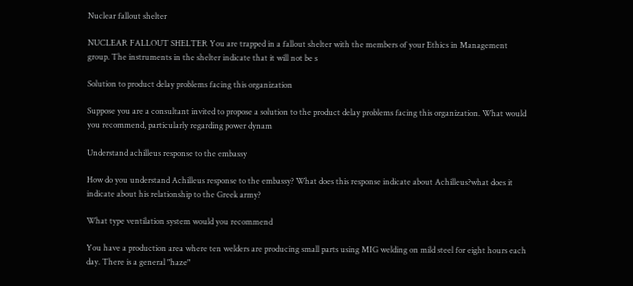Nuclear fallout shelter

NUCLEAR FALLOUT SHELTER You are trapped in a fallout shelter with the members of your Ethics in Management group. The instruments in the shelter indicate that it will not be s

Solution to product delay problems facing this organization

Suppose you are a consultant invited to propose a solution to the product delay problems facing this organization. What would you recommend, particularly regarding power dynam

Understand achilleus response to the embassy

How do you understand Achilleus response to the embassy? What does this response indicate about Achilleus?what does it indicate about his relationship to the Greek army?

What type ventilation system would you recommend

You have a production area where ten welders are producing small parts using MIG welding on mild steel for eight hours each day. There is a general "haze"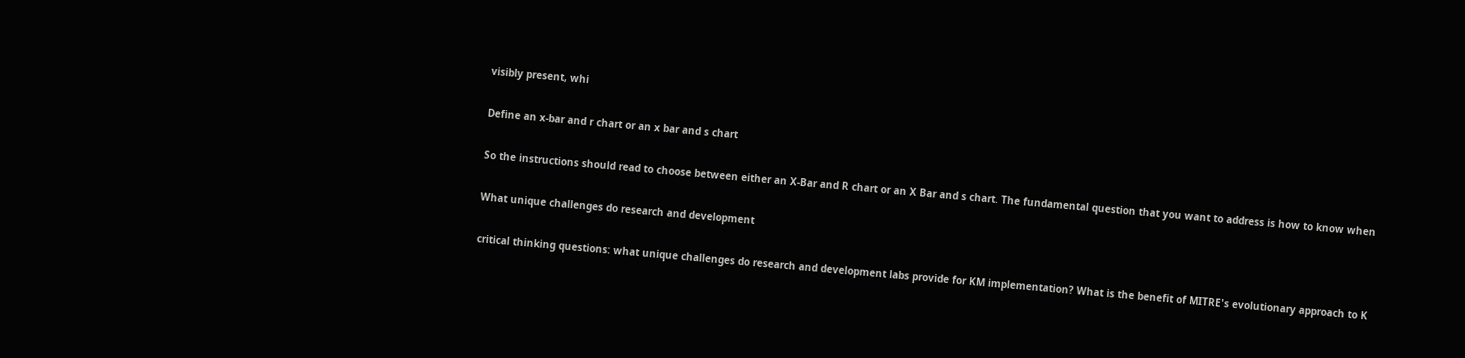visibly present, whi

Define an x-bar and r chart or an x bar and s chart

So the instructions should read to choose between either an X-Bar and R chart or an X Bar and s chart. The fundamental question that you want to address is how to know when

What unique challenges do research and development

critical thinking questions: what unique challenges do research and development labs provide for KM implementation? What is the benefit of MITRE's evolutionary approach to K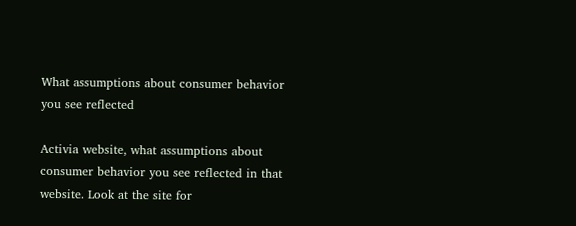What assumptions about consumer behavior you see reflected

Activia website, what assumptions about consumer behavior you see reflected in that website. Look at the site for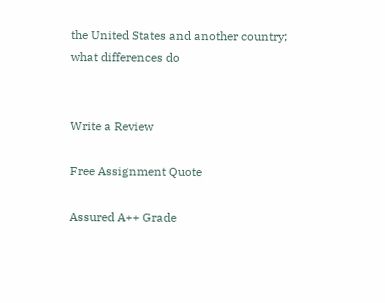the United States and another country; what differences do


Write a Review

Free Assignment Quote

Assured A++ Grade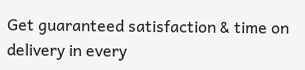Get guaranteed satisfaction & time on delivery in every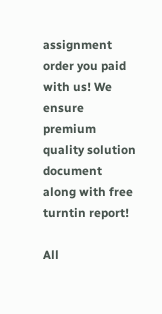assignment order you paid with us! We ensure premium quality solution document along with free turntin report!

All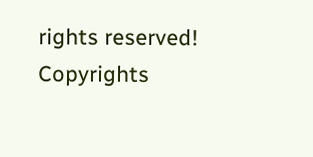rights reserved! Copyrights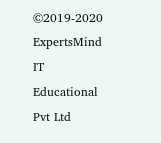©2019-2020 ExpertsMind IT Educational Pvt Ltd